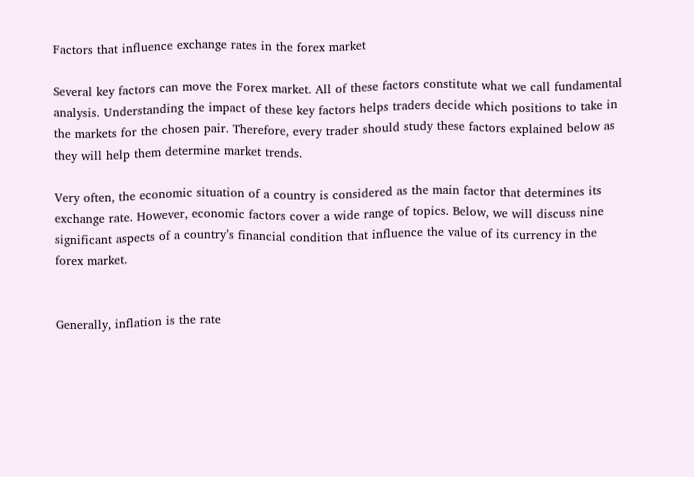Factors that influence exchange rates in the forex market

Several key factors can move the Forex market. All of these factors constitute what we call fundamental analysis. Understanding the impact of these key factors helps traders decide which positions to take in the markets for the chosen pair. Therefore, every trader should study these factors explained below as they will help them determine market trends.

Very often, the economic situation of a country is considered as the main factor that determines its exchange rate. However, economic factors cover a wide range of topics. Below, we will discuss nine significant aspects of a country’s financial condition that influence the value of its currency in the forex market.


Generally, inflation is the rate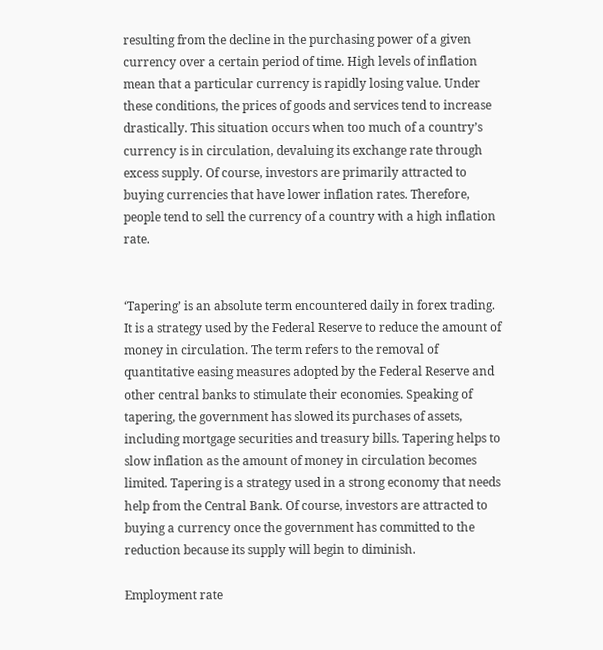resulting from the decline in the purchasing power of a given currency over a certain period of time. High levels of inflation mean that a particular currency is rapidly losing value. Under these conditions, the prices of goods and services tend to increase drastically. This situation occurs when too much of a country’s currency is in circulation, devaluing its exchange rate through excess supply. Of course, investors are primarily attracted to buying currencies that have lower inflation rates. Therefore, people tend to sell the currency of a country with a high inflation rate.


‘Tapering’ is an absolute term encountered daily in forex trading. It is a strategy used by the Federal Reserve to reduce the amount of money in circulation. The term refers to the removal of quantitative easing measures adopted by the Federal Reserve and other central banks to stimulate their economies. Speaking of tapering, the government has slowed its purchases of assets, including mortgage securities and treasury bills. Tapering helps to slow inflation as the amount of money in circulation becomes limited. Tapering is a strategy used in a strong economy that needs help from the Central Bank. Of course, investors are attracted to buying a currency once the government has committed to the reduction because its supply will begin to diminish.

Employment rate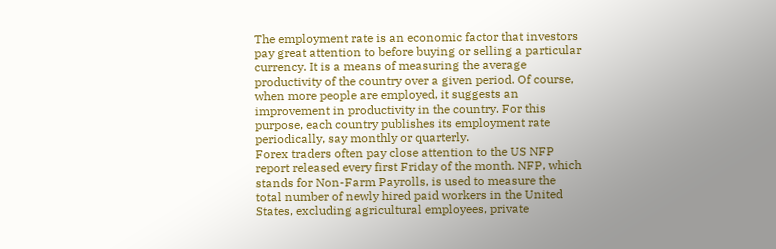The employment rate is an economic factor that investors pay great attention to before buying or selling a particular currency. It is a means of measuring the average productivity of the country over a given period. Of course, when more people are employed, it suggests an improvement in productivity in the country. For this purpose, each country publishes its employment rate periodically, say monthly or quarterly.
Forex traders often pay close attention to the US NFP report released every first Friday of the month. NFP, which stands for Non-Farm Payrolls, is used to measure the total number of newly hired paid workers in the United States, excluding agricultural employees, private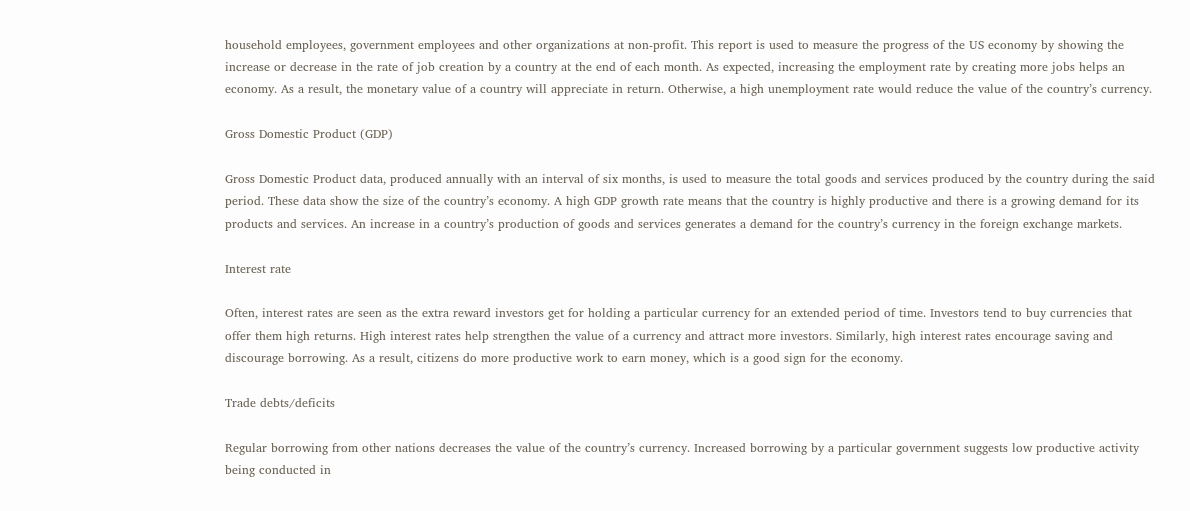household employees, government employees and other organizations at non-profit. This report is used to measure the progress of the US economy by showing the increase or decrease in the rate of job creation by a country at the end of each month. As expected, increasing the employment rate by creating more jobs helps an economy. As a result, the monetary value of a country will appreciate in return. Otherwise, a high unemployment rate would reduce the value of the country’s currency.

Gross Domestic Product (GDP)

Gross Domestic Product data, produced annually with an interval of six months, is used to measure the total goods and services produced by the country during the said period. These data show the size of the country’s economy. A high GDP growth rate means that the country is highly productive and there is a growing demand for its products and services. An increase in a country’s production of goods and services generates a demand for the country’s currency in the foreign exchange markets.

Interest rate

Often, interest rates are seen as the extra reward investors get for holding a particular currency for an extended period of time. Investors tend to buy currencies that offer them high returns. High interest rates help strengthen the value of a currency and attract more investors. Similarly, high interest rates encourage saving and discourage borrowing. As a result, citizens do more productive work to earn money, which is a good sign for the economy.

Trade debts/deficits

Regular borrowing from other nations decreases the value of the country’s currency. Increased borrowing by a particular government suggests low productive activity being conducted in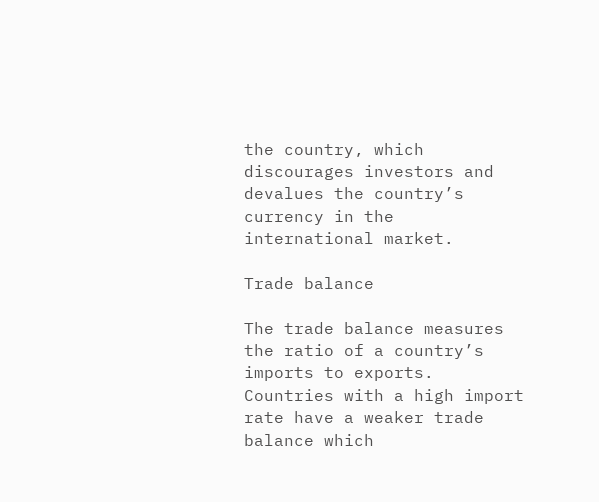the country, which discourages investors and devalues the country’s currency in the international market.

Trade balance

The trade balance measures the ratio of a country’s imports to exports. Countries with a high import rate have a weaker trade balance which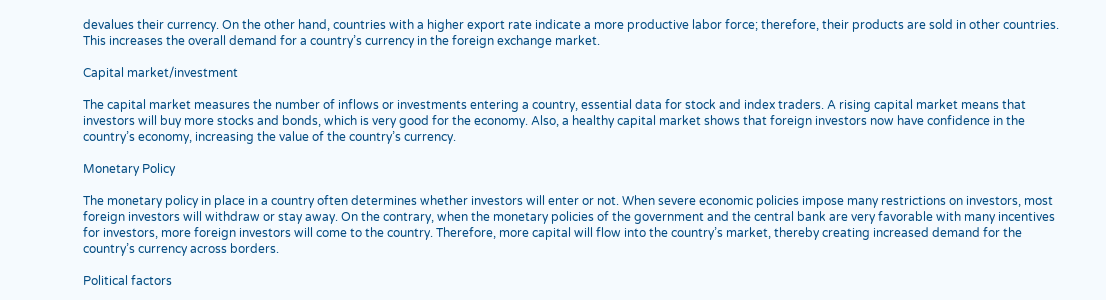devalues their currency. On the other hand, countries with a higher export rate indicate a more productive labor force; therefore, their products are sold in other countries. This increases the overall demand for a country’s currency in the foreign exchange market.

Capital market/investment

The capital market measures the number of inflows or investments entering a country, essential data for stock and index traders. A rising capital market means that investors will buy more stocks and bonds, which is very good for the economy. Also, a healthy capital market shows that foreign investors now have confidence in the country’s economy, increasing the value of the country’s currency.

Monetary Policy

The monetary policy in place in a country often determines whether investors will enter or not. When severe economic policies impose many restrictions on investors, most foreign investors will withdraw or stay away. On the contrary, when the monetary policies of the government and the central bank are very favorable with many incentives for investors, more foreign investors will come to the country. Therefore, more capital will flow into the country’s market, thereby creating increased demand for the country’s currency across borders.

Political factors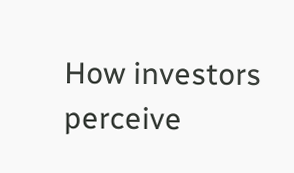How investors perceive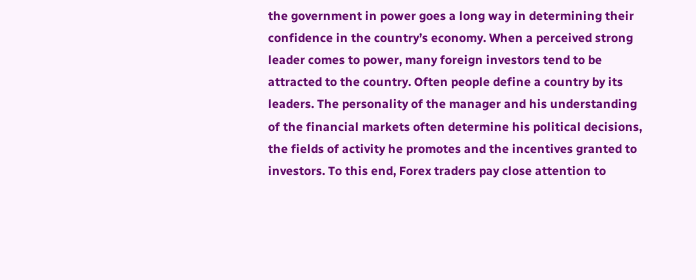the government in power goes a long way in determining their confidence in the country’s economy. When a perceived strong leader comes to power, many foreign investors tend to be attracted to the country. Often people define a country by its leaders. The personality of the manager and his understanding of the financial markets often determine his political decisions, the fields of activity he promotes and the incentives granted to investors. To this end, Forex traders pay close attention to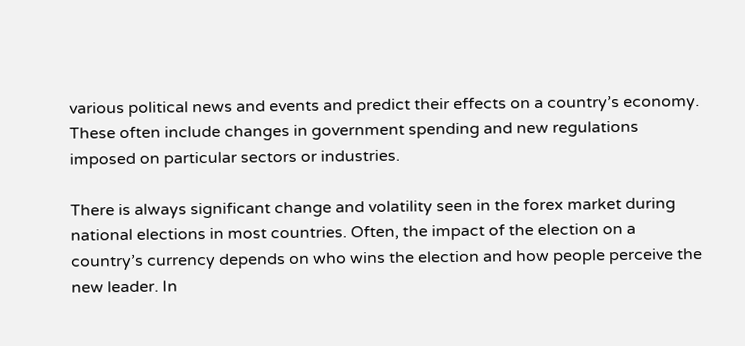various political news and events and predict their effects on a country’s economy. These often include changes in government spending and new regulations imposed on particular sectors or industries.

There is always significant change and volatility seen in the forex market during national elections in most countries. Often, the impact of the election on a country’s currency depends on who wins the election and how people perceive the new leader. In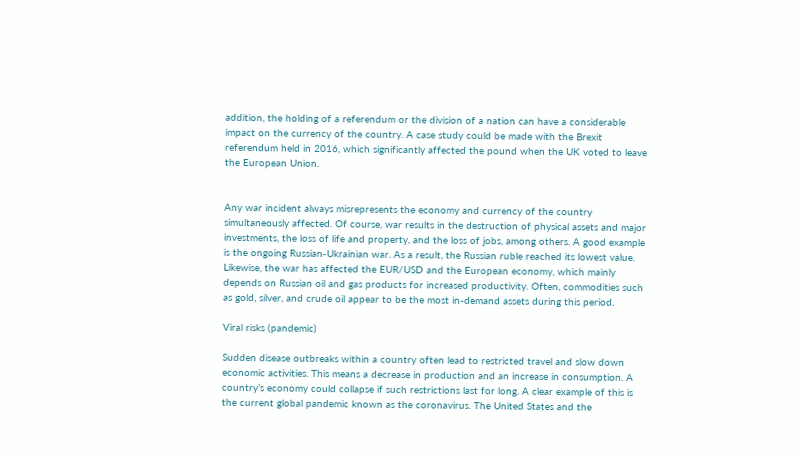addition, the holding of a referendum or the division of a nation can have a considerable impact on the currency of the country. A case study could be made with the Brexit referendum held in 2016, which significantly affected the pound when the UK voted to leave the European Union.


Any war incident always misrepresents the economy and currency of the country simultaneously affected. Of course, war results in the destruction of physical assets and major investments, the loss of life and property, and the loss of jobs, among others. A good example is the ongoing Russian-Ukrainian war. As a result, the Russian ruble reached its lowest value. Likewise, the war has affected the EUR/USD and the European economy, which mainly depends on Russian oil and gas products for increased productivity. Often, commodities such as gold, silver, and crude oil appear to be the most in-demand assets during this period.

Viral risks (pandemic)

Sudden disease outbreaks within a country often lead to restricted travel and slow down economic activities. This means a decrease in production and an increase in consumption. A country’s economy could collapse if such restrictions last for long. A clear example of this is the current global pandemic known as the coronavirus. The United States and the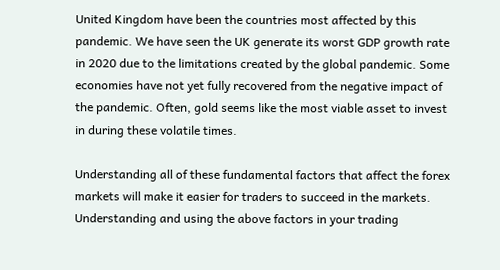United Kingdom have been the countries most affected by this pandemic. We have seen the UK generate its worst GDP growth rate in 2020 due to the limitations created by the global pandemic. Some economies have not yet fully recovered from the negative impact of the pandemic. Often, gold seems like the most viable asset to invest in during these volatile times.

Understanding all of these fundamental factors that affect the forex markets will make it easier for traders to succeed in the markets. Understanding and using the above factors in your trading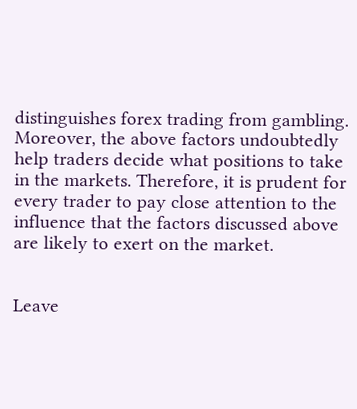distinguishes forex trading from gambling. Moreover, the above factors undoubtedly help traders decide what positions to take in the markets. Therefore, it is prudent for every trader to pay close attention to the influence that the factors discussed above are likely to exert on the market.


Leave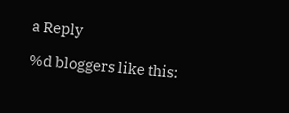a Reply

%d bloggers like this: